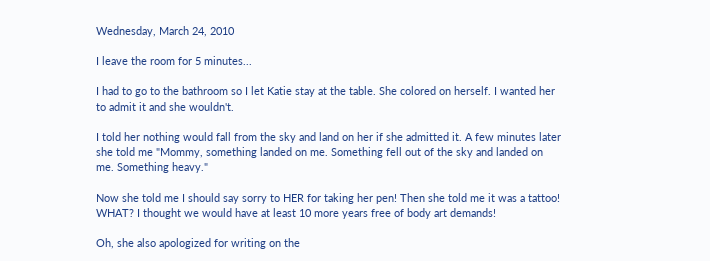Wednesday, March 24, 2010

I leave the room for 5 minutes...

I had to go to the bathroom so I let Katie stay at the table. She colored on herself. I wanted her to admit it and she wouldn't.

I told her nothing would fall from the sky and land on her if she admitted it. A few minutes later she told me "Mommy, something landed on me. Something fell out of the sky and landed on me. Something heavy."

Now she told me I should say sorry to HER for taking her pen! Then she told me it was a tattoo! WHAT? I thought we would have at least 10 more years free of body art demands!

Oh, she also apologized for writing on the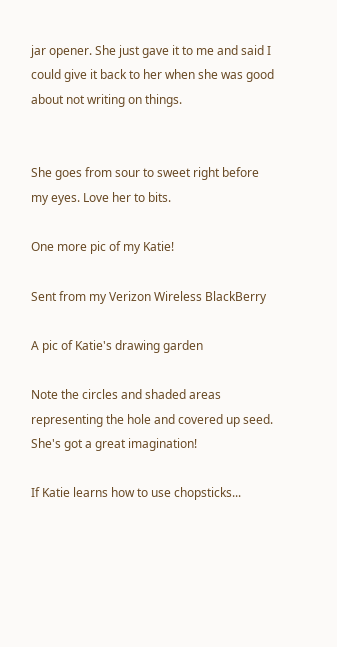jar opener. She just gave it to me and said I could give it back to her when she was good about not writing on things.


She goes from sour to sweet right before my eyes. Love her to bits.

One more pic of my Katie!

Sent from my Verizon Wireless BlackBerry

A pic of Katie's drawing garden

Note the circles and shaded areas representing the hole and covered up seed. She's got a great imagination!

If Katie learns how to use chopsticks...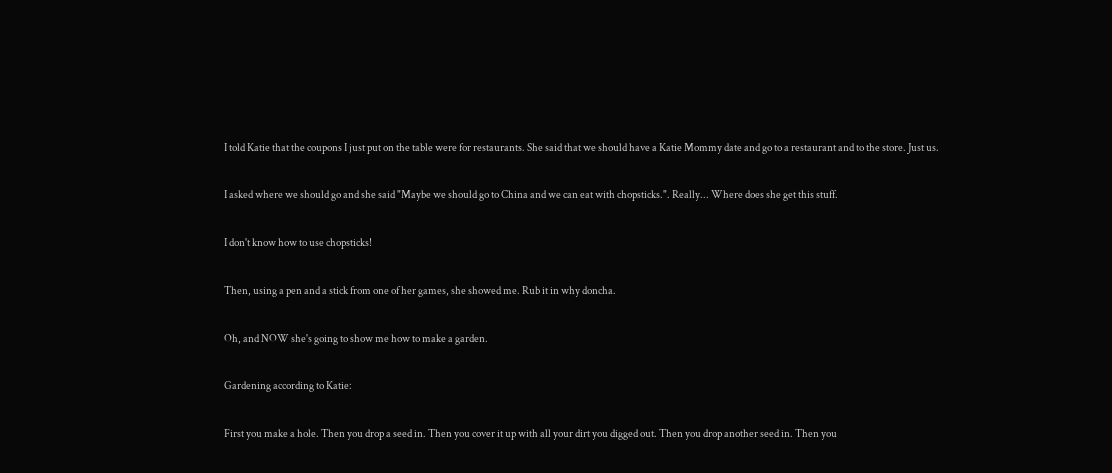I told Katie that the coupons I just put on the table were for restaurants. She said that we should have a Katie Mommy date and go to a restaurant and to the store. Just us.

I asked where we should go and she said "Maybe we should go to China and we can eat with chopsticks.". Really... Where does she get this stuff.

I don't know how to use chopsticks!

Then, using a pen and a stick from one of her games, she showed me. Rub it in why doncha.

Oh, and NOW she's going to show me how to make a garden.

Gardening according to Katie:

First you make a hole. Then you drop a seed in. Then you cover it up with all your dirt you digged out. Then you drop another seed in. Then you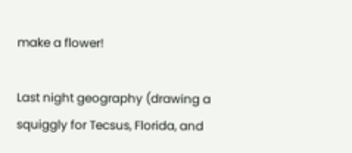make a flower!

Last night geography (drawing a squiggly for Tecsus, Florida, and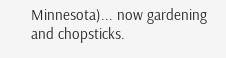Minnesota)... now gardening and chopsticks.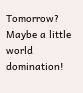Tomorrow? Maybe a little world domination!